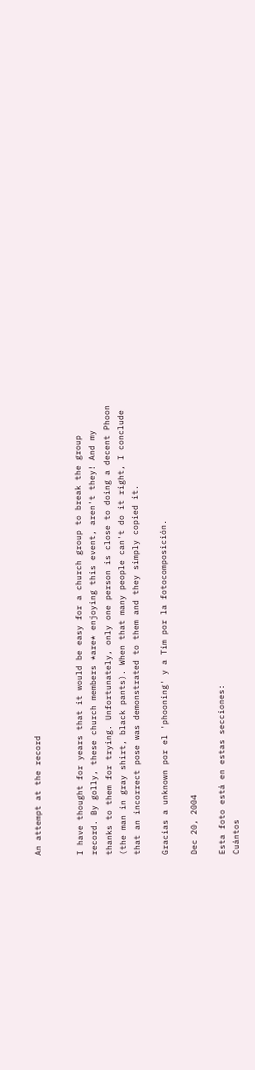An attempt at the record


I have thought for years that it would be easy for a church group to break the group
record. By golly, these church members *are* enjoying this event, aren't they! And my
thanks to them for trying. Unfortunately, only one person is close to doing a decent Phoon
(the man in gray shirt, black pants). When that many people can't do it right, I conclude
that an incorrect pose was demonstrated to them and they simply copied it.

Gracias a unknown por el 'phooning' y a Tim por la fotocomposición.

Dec 20, 2004

Esta foto está en estas secciones:
Cuántos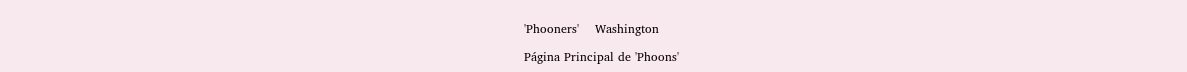'Phooners'    Washington

Página Principal de 'Phoons'